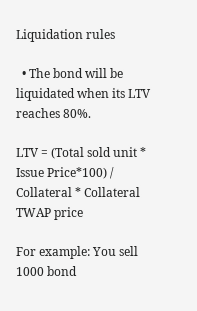Liquidation rules

  • The bond will be liquidated when its LTV reaches 80%.

LTV = (Total sold unit * Issue Price*100) / Collateral * Collateral TWAP price

For example: You sell 1000 bond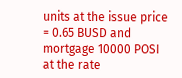units at the issue price = 0.65 BUSD and mortgage 10000 POSI at the rate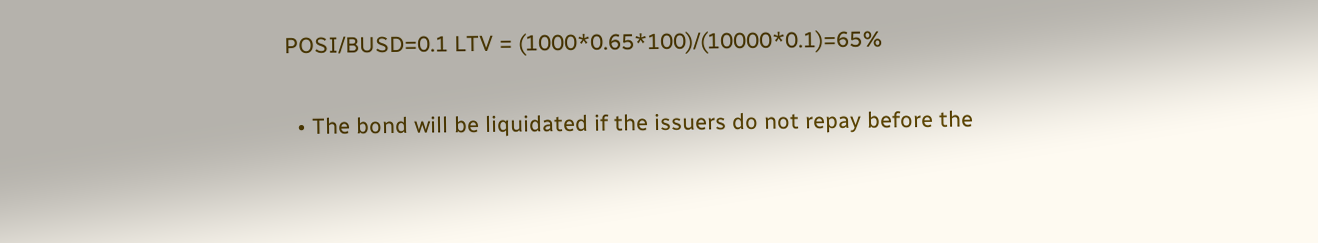POSI/BUSD=0.1 LTV = (1000*0.65*100)/(10000*0.1)=65%

  • The bond will be liquidated if the issuers do not repay before the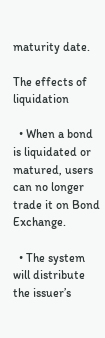maturity date.

The effects of liquidation

  • When a bond is liquidated or matured, users can no longer trade it on Bond Exchange.

  • The system will distribute the issuer’s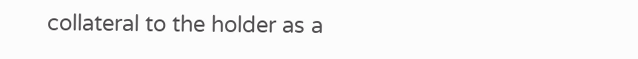collateral to the holder as a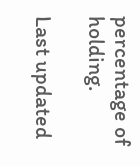percentage of holding.

Last updated